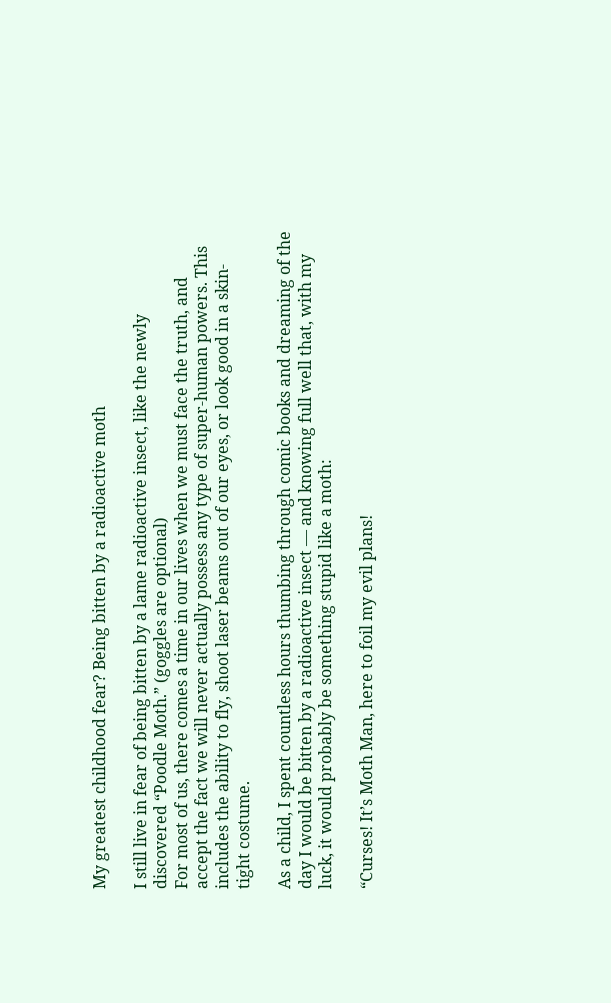My greatest childhood fear? Being bitten by a radioactive moth

I still live in fear of being bitten by a lame radioactive insect, like the newly discovered “Poodle Moth.” (goggles are optional)
For most of us, there comes a time in our lives when we must face the truth, and accept the fact we will never actually possess any type of super-human powers. This includes the ability to fly, shoot laser beams out of our eyes, or look good in a skin-tight costume.

As a child, I spent countless hours thumbing through comic books and dreaming of the day I would be bitten by a radioactive insect — and knowing full well that, with my luck, it would probably be something stupid like a moth:

“Curses! It’s Moth Man, here to foil my evil plans!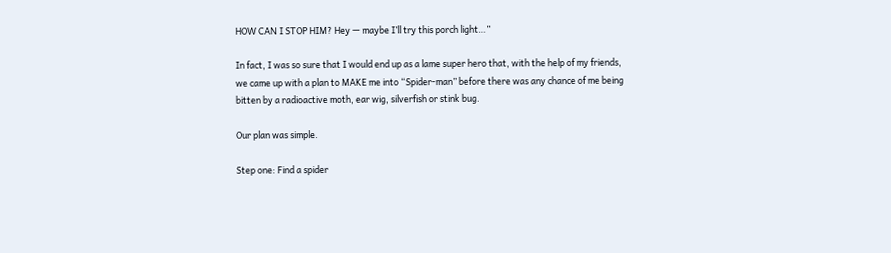HOW CAN I STOP HIM? Hey — maybe I’ll try this porch light…”

In fact, I was so sure that I would end up as a lame super hero that, with the help of my friends, we came up with a plan to MAKE me into “Spider-man” before there was any chance of me being bitten by a radioactive moth, ear wig, silverfish or stink bug.

Our plan was simple.

Step one: Find a spider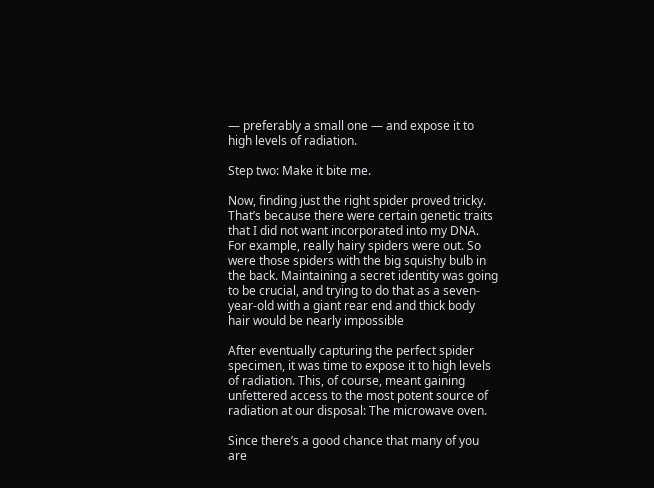— preferably a small one — and expose it to high levels of radiation.

Step two: Make it bite me.

Now, finding just the right spider proved tricky. That’s because there were certain genetic traits that I did not want incorporated into my DNA. For example, really hairy spiders were out. So were those spiders with the big squishy bulb in the back. Maintaining a secret identity was going to be crucial, and trying to do that as a seven-year-old with a giant rear end and thick body hair would be nearly impossible

After eventually capturing the perfect spider specimen, it was time to expose it to high levels of radiation. This, of course, meant gaining unfettered access to the most potent source of radiation at our disposal: The microwave oven.

Since there’s a good chance that many of you are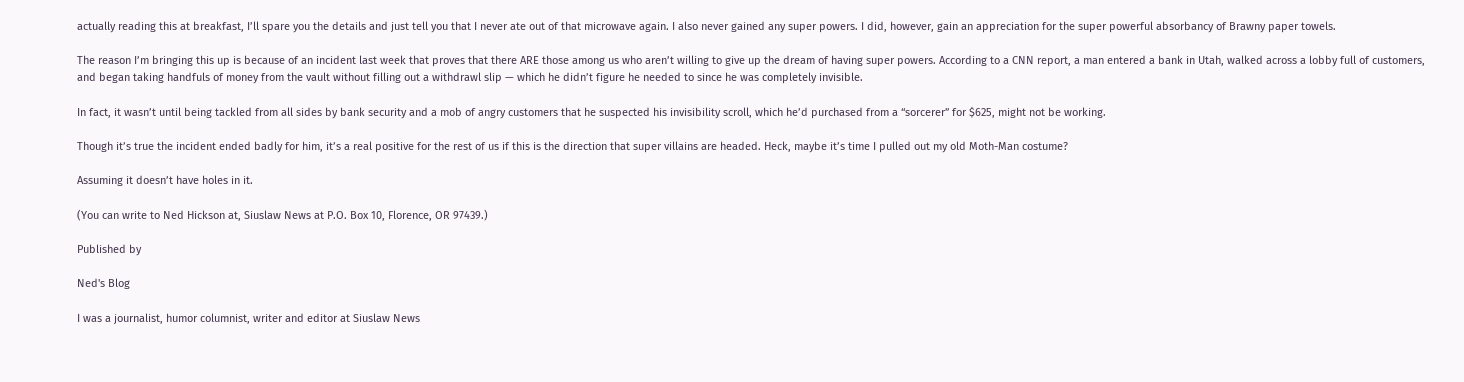actually reading this at breakfast, I’ll spare you the details and just tell you that I never ate out of that microwave again. I also never gained any super powers. I did, however, gain an appreciation for the super powerful absorbancy of Brawny paper towels.

The reason I’m bringing this up is because of an incident last week that proves that there ARE those among us who aren’t willing to give up the dream of having super powers. According to a CNN report, a man entered a bank in Utah, walked across a lobby full of customers, and began taking handfuls of money from the vault without filling out a withdrawl slip — which he didn’t figure he needed to since he was completely invisible.

In fact, it wasn’t until being tackled from all sides by bank security and a mob of angry customers that he suspected his invisibility scroll, which he’d purchased from a “sorcerer” for $625, might not be working.

Though it’s true the incident ended badly for him, it’s a real positive for the rest of us if this is the direction that super villains are headed. Heck, maybe it’s time I pulled out my old Moth-Man costume?

Assuming it doesn’t have holes in it.

(You can write to Ned Hickson at, Siuslaw News at P.O. Box 10, Florence, OR 97439.)

Published by

Ned's Blog

I was a journalist, humor columnist, writer and editor at Siuslaw News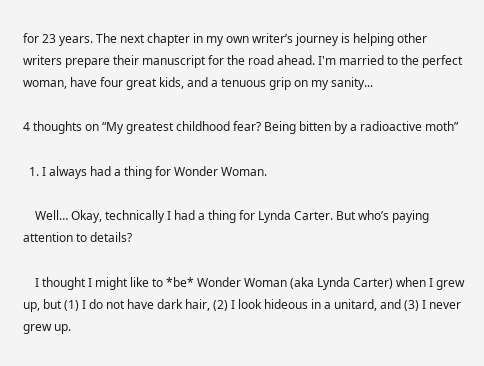for 23 years. The next chapter in my own writer’s journey is helping other writers prepare their manuscript for the road ahead. I'm married to the perfect woman, have four great kids, and a tenuous grip on my sanity...

4 thoughts on “My greatest childhood fear? Being bitten by a radioactive moth”

  1. I always had a thing for Wonder Woman.

    Well… Okay, technically I had a thing for Lynda Carter. But who’s paying attention to details?

    I thought I might like to *be* Wonder Woman (aka Lynda Carter) when I grew up, but (1) I do not have dark hair, (2) I look hideous in a unitard, and (3) I never grew up.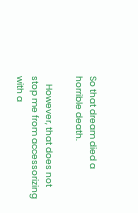So that dream died a horrible death.

    However, that does not stop me from accessorizing with a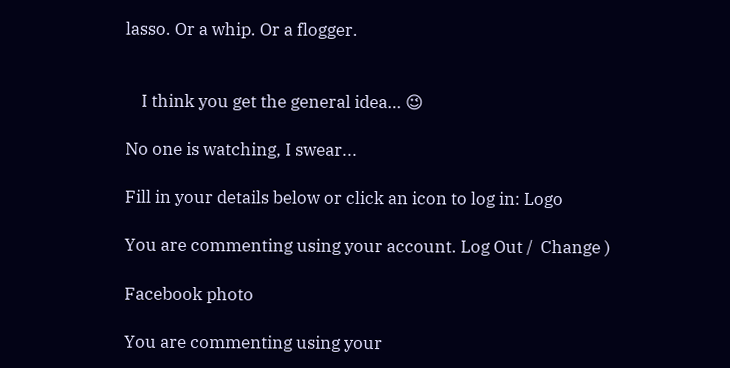lasso. Or a whip. Or a flogger.


    I think you get the general idea… 😉

No one is watching, I swear...

Fill in your details below or click an icon to log in: Logo

You are commenting using your account. Log Out /  Change )

Facebook photo

You are commenting using your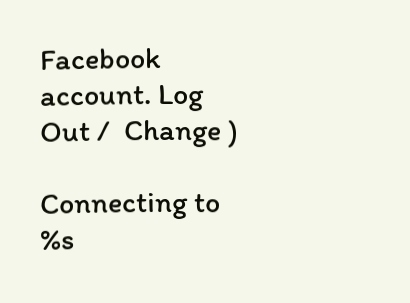Facebook account. Log Out /  Change )

Connecting to %s